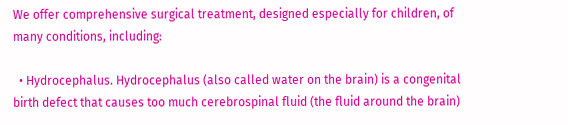We offer comprehensive surgical treatment, designed especially for children, of many conditions, including:

  • Hydrocephalus. Hydrocephalus (also called water on the brain) is a congenital birth defect that causes too much cerebrospinal fluid (the fluid around the brain)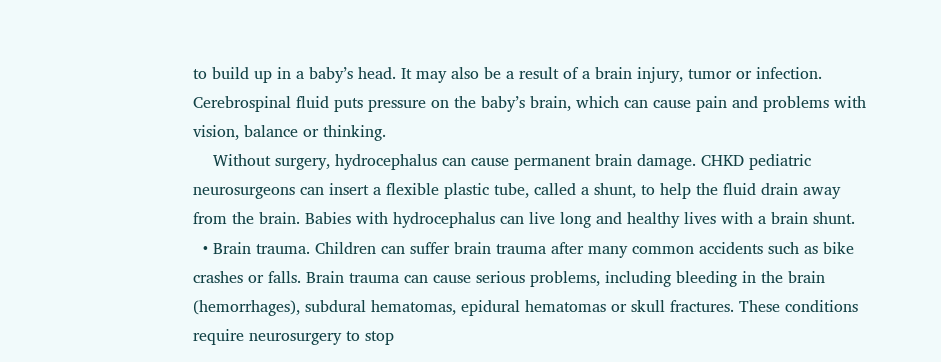to build up in a baby’s head. It may also be a result of a brain injury, tumor or infection. Cerebrospinal fluid puts pressure on the baby’s brain, which can cause pain and problems with vision, balance or thinking.
    Without surgery, hydrocephalus can cause permanent brain damage. CHKD pediatric neurosurgeons can insert a flexible plastic tube, called a shunt, to help the fluid drain away from the brain. Babies with hydrocephalus can live long and healthy lives with a brain shunt.
  • Brain trauma. Children can suffer brain trauma after many common accidents such as bike crashes or falls. Brain trauma can cause serious problems, including bleeding in the brain (hemorrhages), subdural hematomas, epidural hematomas or skull fractures. These conditions require neurosurgery to stop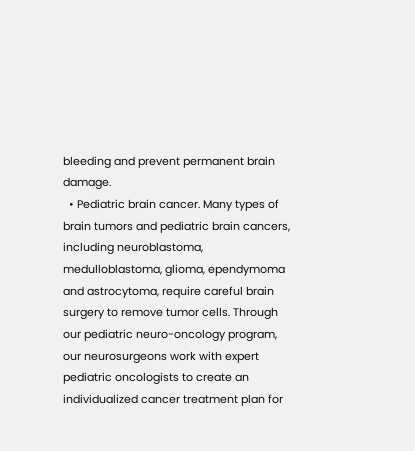bleeding and prevent permanent brain damage.
  • Pediatric brain cancer. Many types of brain tumors and pediatric brain cancers, including neuroblastoma, medulloblastoma, glioma, ependymoma and astrocytoma, require careful brain surgery to remove tumor cells. Through our pediatric neuro-oncology program, our neurosurgeons work with expert pediatric oncologists to create an individualized cancer treatment plan for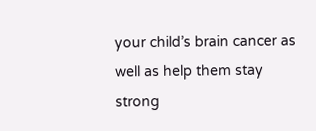your child’s brain cancer as well as help them stay strong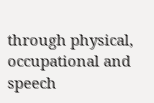through physical, occupational and speech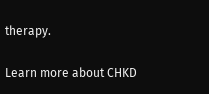therapy.

Learn more about CHKD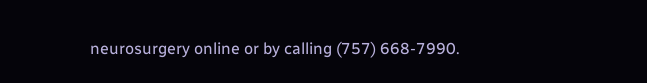neurosurgery online or by calling (757) 668-7990.